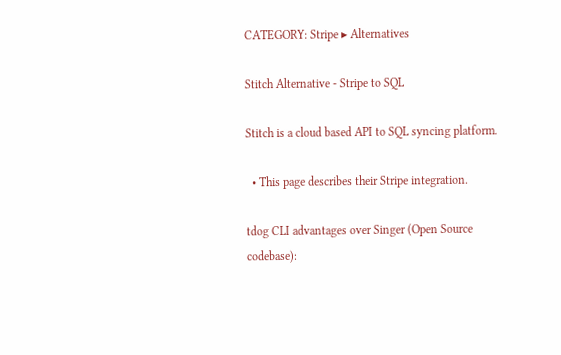CATEGORY: Stripe ▸ Alternatives

Stitch Alternative - Stripe to SQL

Stitch is a cloud based API to SQL syncing platform.

  • This page describes their Stripe integration.

tdog CLI advantages over Singer (Open Source codebase):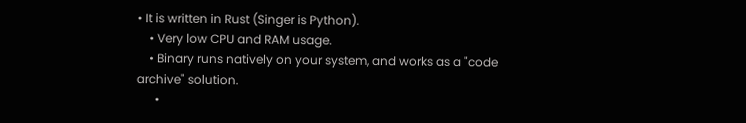• It is written in Rust (Singer is Python).
    • Very low CPU and RAM usage.
    • Binary runs natively on your system, and works as a "code archive" solution.
      •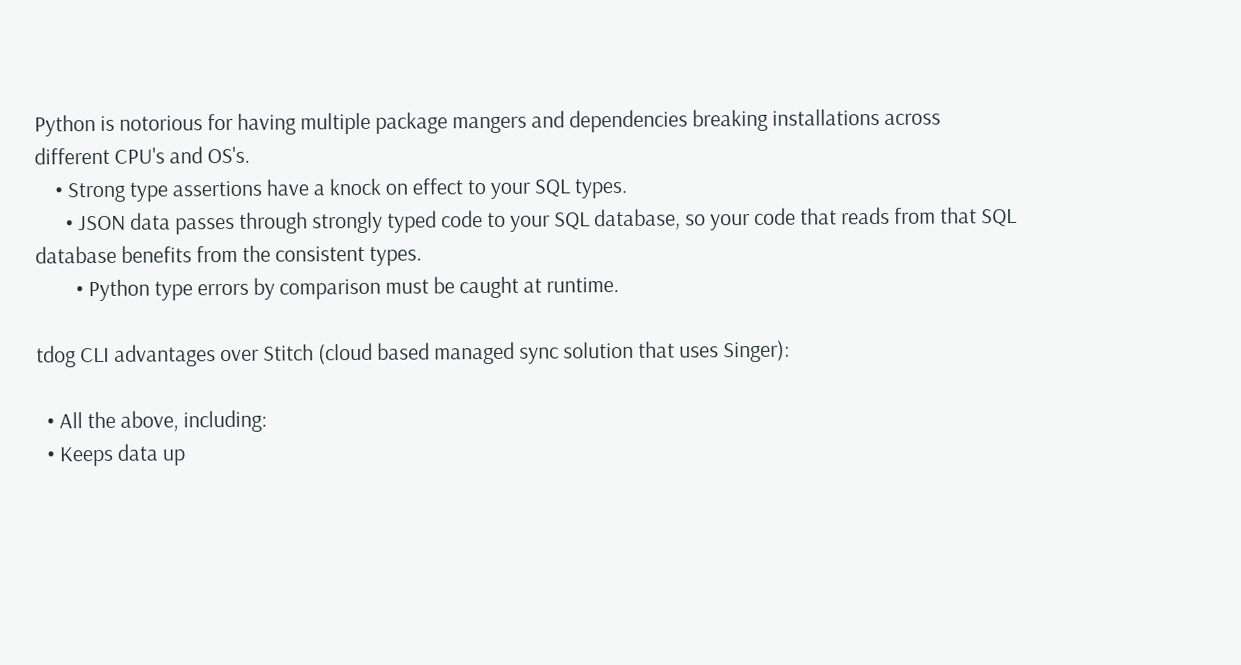Python is notorious for having multiple package mangers and dependencies breaking installations across different CPU's and OS's.
    • Strong type assertions have a knock on effect to your SQL types.
      • JSON data passes through strongly typed code to your SQL database, so your code that reads from that SQL database benefits from the consistent types.
        • Python type errors by comparison must be caught at runtime.

tdog CLI advantages over Stitch (cloud based managed sync solution that uses Singer):

  • All the above, including:
  • Keeps data up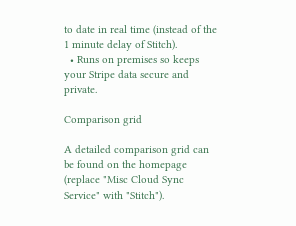to date in real time (instead of the 1 minute delay of Stitch).
  • Runs on premises so keeps your Stripe data secure and private.

Comparison grid

A detailed comparison grid can be found on the homepage (replace "Misc Cloud Sync Service" with "Stitch").